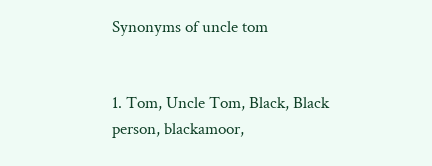Synonyms of uncle tom


1. Tom, Uncle Tom, Black, Black person, blackamoor,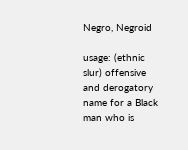Negro, Negroid

usage: (ethnic slur) offensive and derogatory name for a Black man who is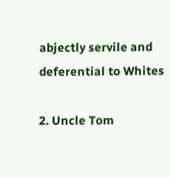abjectly servile and deferential to Whites

2. Uncle Tom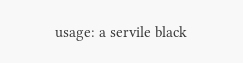usage: a servile black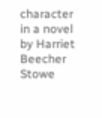character in a novel by Harriet Beecher Stowe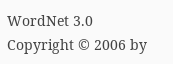WordNet 3.0 Copyright © 2006 by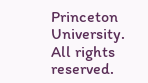Princeton University.
All rights reserved.